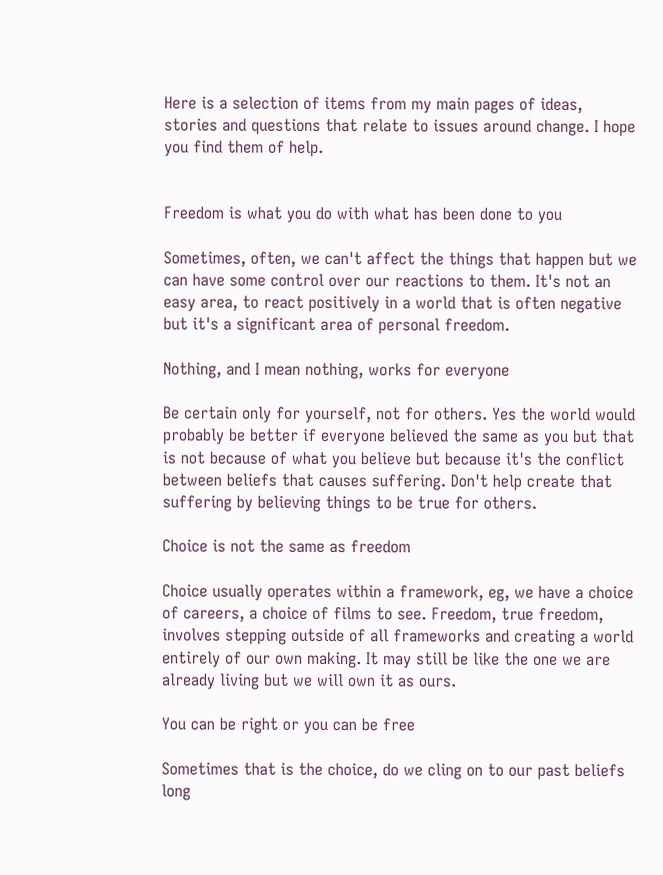Here is a selection of items from my main pages of ideas, stories and questions that relate to issues around change. I hope you find them of help.


Freedom is what you do with what has been done to you

Sometimes, often, we can't affect the things that happen but we can have some control over our reactions to them. It's not an easy area, to react positively in a world that is often negative but it's a significant area of personal freedom.

Nothing, and I mean nothing, works for everyone

Be certain only for yourself, not for others. Yes the world would probably be better if everyone believed the same as you but that is not because of what you believe but because it's the conflict between beliefs that causes suffering. Don't help create that suffering by believing things to be true for others.

Choice is not the same as freedom

Choice usually operates within a framework, eg, we have a choice of careers, a choice of films to see. Freedom, true freedom, involves stepping outside of all frameworks and creating a world entirely of our own making. It may still be like the one we are already living but we will own it as ours.

You can be right or you can be free

Sometimes that is the choice, do we cling on to our past beliefs long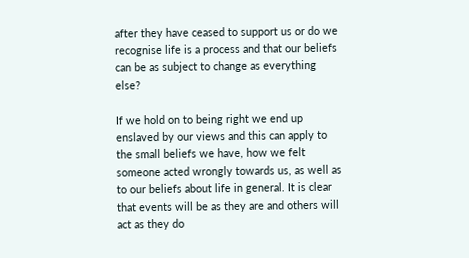after they have ceased to support us or do we recognise life is a process and that our beliefs can be as subject to change as everything else?

If we hold on to being right we end up enslaved by our views and this can apply to the small beliefs we have, how we felt someone acted wrongly towards us, as well as to our beliefs about life in general. It is clear that events will be as they are and others will act as they do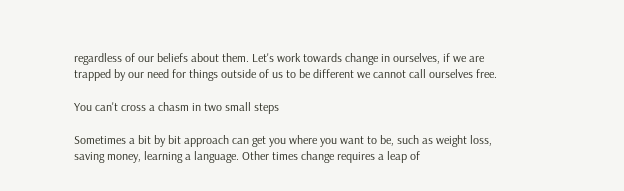regardless of our beliefs about them. Let's work towards change in ourselves, if we are trapped by our need for things outside of us to be different we cannot call ourselves free.

You can't cross a chasm in two small steps

Sometimes a bit by bit approach can get you where you want to be, such as weight loss, saving money, learning a language. Other times change requires a leap of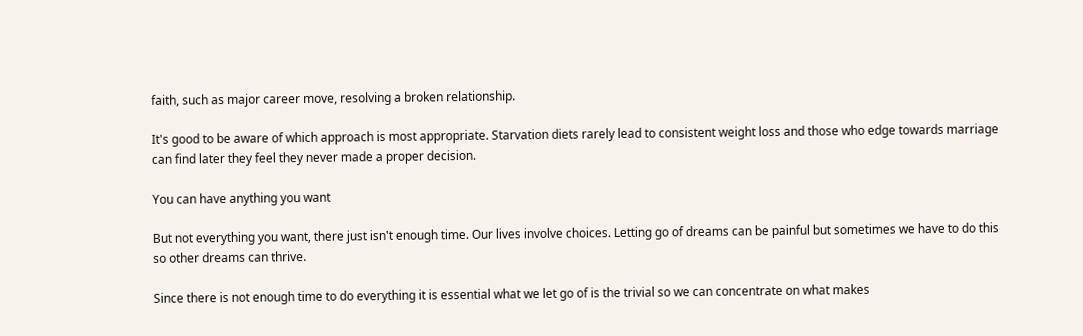faith, such as major career move, resolving a broken relationship.

It's good to be aware of which approach is most appropriate. Starvation diets rarely lead to consistent weight loss and those who edge towards marriage can find later they feel they never made a proper decision.

You can have anything you want

But not everything you want, there just isn't enough time. Our lives involve choices. Letting go of dreams can be painful but sometimes we have to do this so other dreams can thrive.

Since there is not enough time to do everything it is essential what we let go of is the trivial so we can concentrate on what makes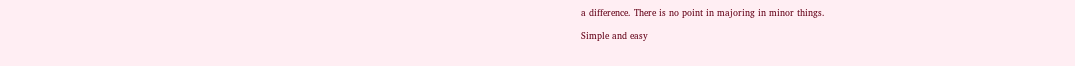a difference. There is no point in majoring in minor things.

Simple and easy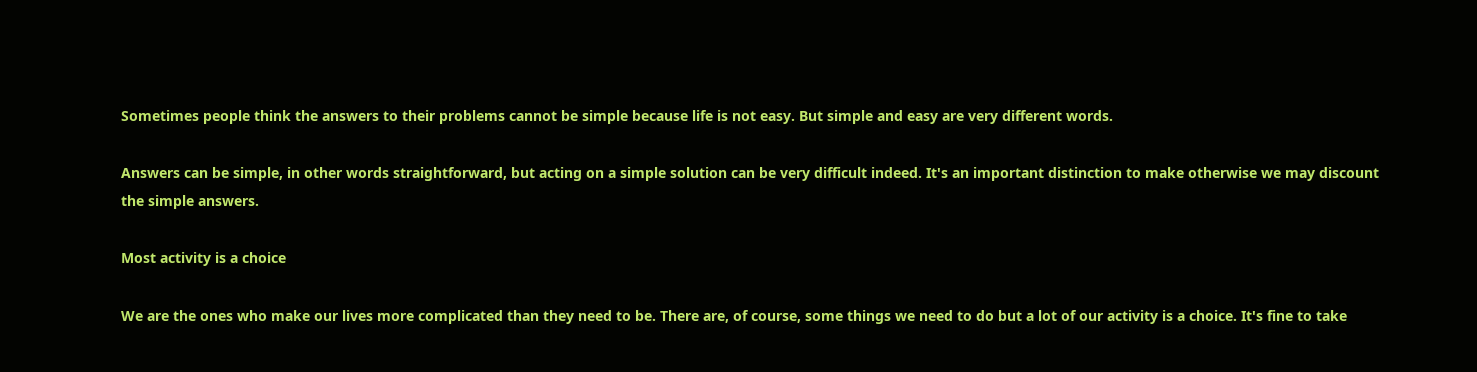Sometimes people think the answers to their problems cannot be simple because life is not easy. But simple and easy are very different words.

Answers can be simple, in other words straightforward, but acting on a simple solution can be very difficult indeed. It's an important distinction to make otherwise we may discount the simple answers.

Most activity is a choice

We are the ones who make our lives more complicated than they need to be. There are, of course, some things we need to do but a lot of our activity is a choice. It's fine to take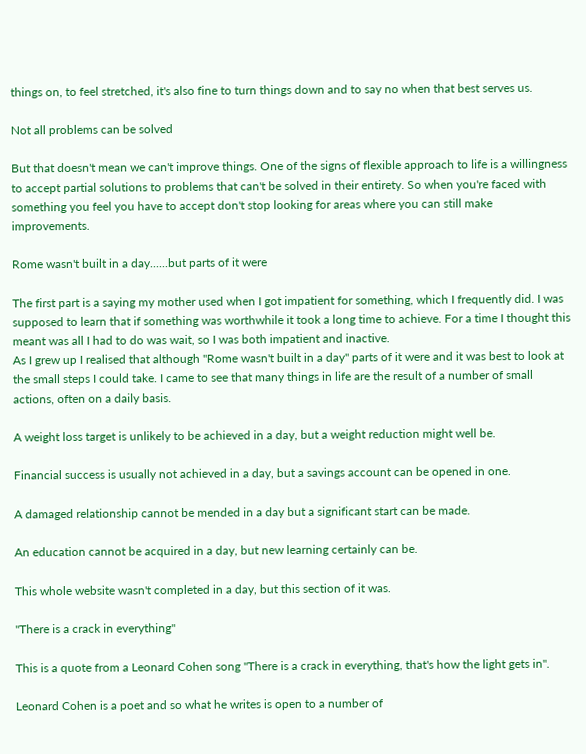things on, to feel stretched, it's also fine to turn things down and to say no when that best serves us.

Not all problems can be solved

But that doesn't mean we can't improve things. One of the signs of flexible approach to life is a willingness to accept partial solutions to problems that can't be solved in their entirety. So when you're faced with something you feel you have to accept don't stop looking for areas where you can still make improvements.

Rome wasn't built in a day......but parts of it were

The first part is a saying my mother used when I got impatient for something, which I frequently did. I was supposed to learn that if something was worthwhile it took a long time to achieve. For a time I thought this meant was all I had to do was wait, so I was both impatient and inactive.
As I grew up I realised that although "Rome wasn't built in a day" parts of it were and it was best to look at the small steps I could take. I came to see that many things in life are the result of a number of small actions, often on a daily basis.

A weight loss target is unlikely to be achieved in a day, but a weight reduction might well be.

Financial success is usually not achieved in a day, but a savings account can be opened in one.

A damaged relationship cannot be mended in a day but a significant start can be made.

An education cannot be acquired in a day, but new learning certainly can be.

This whole website wasn't completed in a day, but this section of it was.

"There is a crack in everything"

This is a quote from a Leonard Cohen song "There is a crack in everything, that's how the light gets in".

Leonard Cohen is a poet and so what he writes is open to a number of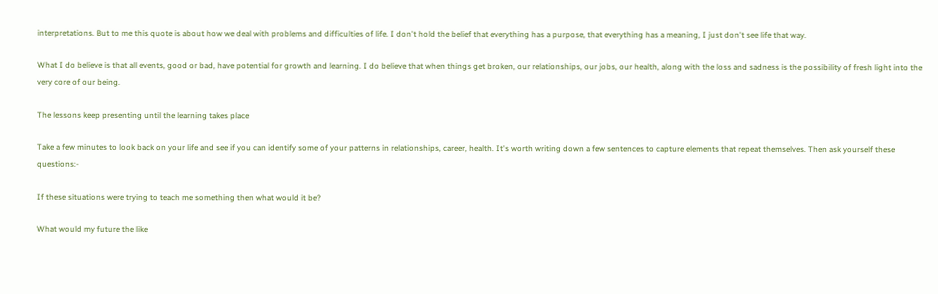interpretations. But to me this quote is about how we deal with problems and difficulties of life. I don't hold the belief that everything has a purpose, that everything has a meaning, I just don't see life that way.

What I do believe is that all events, good or bad, have potential for growth and learning. I do believe that when things get broken, our relationships, our jobs, our health, along with the loss and sadness is the possibility of fresh light into the very core of our being.

The lessons keep presenting until the learning takes place

Take a few minutes to look back on your life and see if you can identify some of your patterns in relationships, career, health. It's worth writing down a few sentences to capture elements that repeat themselves. Then ask yourself these questions:-

If these situations were trying to teach me something then what would it be?

What would my future the like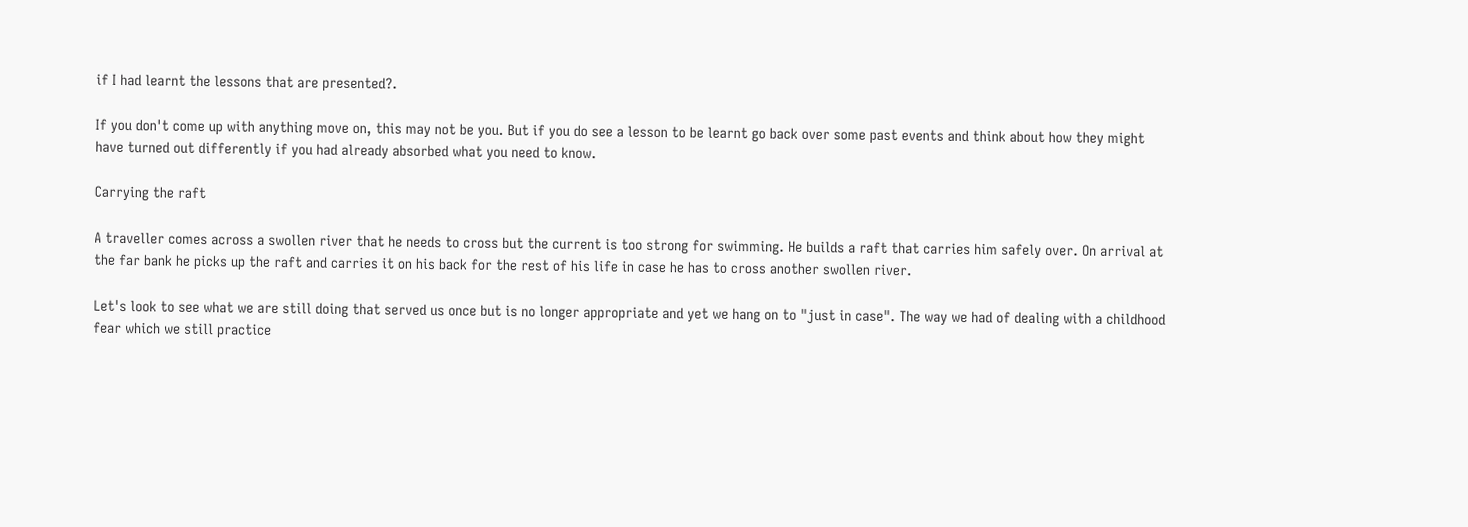if I had learnt the lessons that are presented?.

If you don't come up with anything move on, this may not be you. But if you do see a lesson to be learnt go back over some past events and think about how they might have turned out differently if you had already absorbed what you need to know.

Carrying the raft

A traveller comes across a swollen river that he needs to cross but the current is too strong for swimming. He builds a raft that carries him safely over. On arrival at the far bank he picks up the raft and carries it on his back for the rest of his life in case he has to cross another swollen river.

Let's look to see what we are still doing that served us once but is no longer appropriate and yet we hang on to "just in case". The way we had of dealing with a childhood fear which we still practice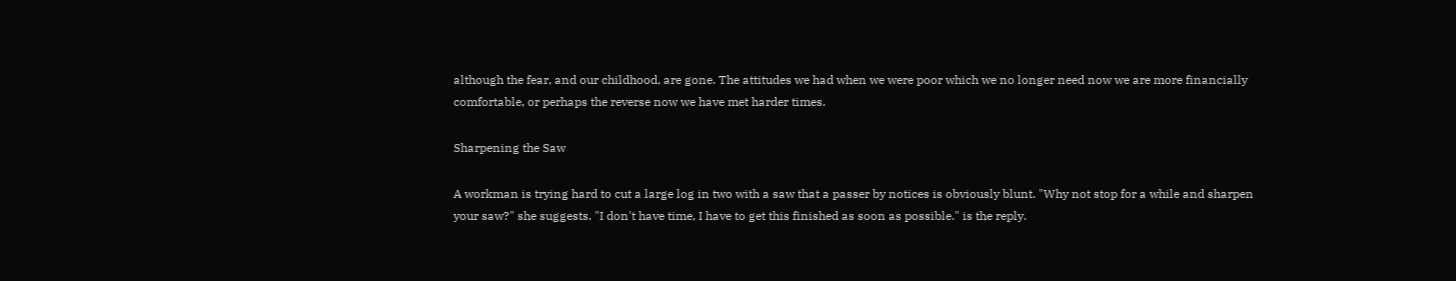although the fear, and our childhood, are gone. The attitudes we had when we were poor which we no longer need now we are more financially comfortable, or perhaps the reverse now we have met harder times.

Sharpening the Saw

A workman is trying hard to cut a large log in two with a saw that a passer by notices is obviously blunt. "Why not stop for a while and sharpen your saw?" she suggests. "I don't have time, I have to get this finished as soon as possible." is the reply.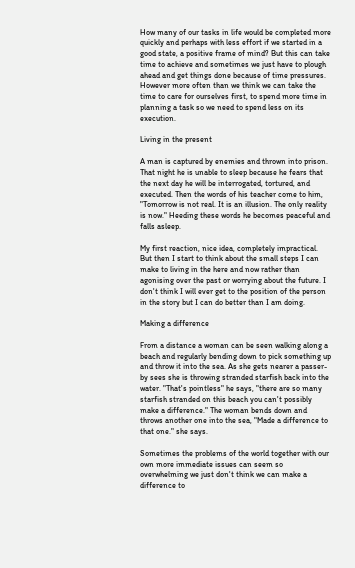How many of our tasks in life would be completed more quickly and perhaps with less effort if we started in a good state, a positive frame of mind? But this can take time to achieve and sometimes we just have to plough ahead and get things done because of time pressures.
However more often than we think we can take the time to care for ourselves first, to spend more time in planning a task so we need to spend less on its execution.

Living in the present

A man is captured by enemies and thrown into prison. That night he is unable to sleep because he fears that the next day he will be interrogated, tortured, and executed. Then the words of his teacher come to him, "Tomorrow is not real. It is an illusion. The only reality is now." Heeding these words he becomes peaceful and falls asleep.

My first reaction, nice idea, completely impractical. But then I start to think about the small steps I can make to living in the here and now rather than agonising over the past or worrying about the future. I don't think I will ever get to the position of the person in the story but I can do better than I am doing.

Making a difference

From a distance a woman can be seen walking along a beach and regularly bending down to pick something up and throw it into the sea. As she gets nearer a passer-by sees she is throwing stranded starfish back into the water. "That's pointless" he says, "there are so many starfish stranded on this beach you can't possibly make a difference." The woman bends down and throws another one into the sea, "Made a difference to that one." she says.

Sometimes the problems of the world together with our own more immediate issues can seem so overwhelming we just don't think we can make a difference to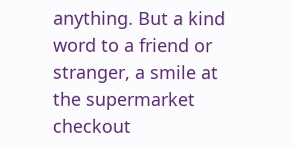anything. But a kind word to a friend or stranger, a smile at the supermarket checkout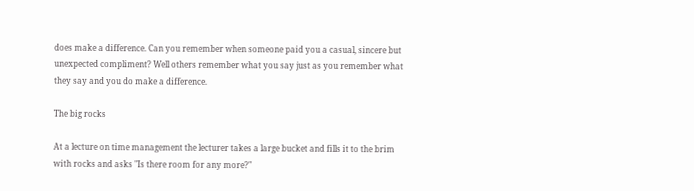does make a difference. Can you remember when someone paid you a casual, sincere but unexpected compliment? Well others remember what you say just as you remember what they say and you do make a difference.

The big rocks

At a lecture on time management the lecturer takes a large bucket and fills it to the brim with rocks and asks "Is there room for any more?"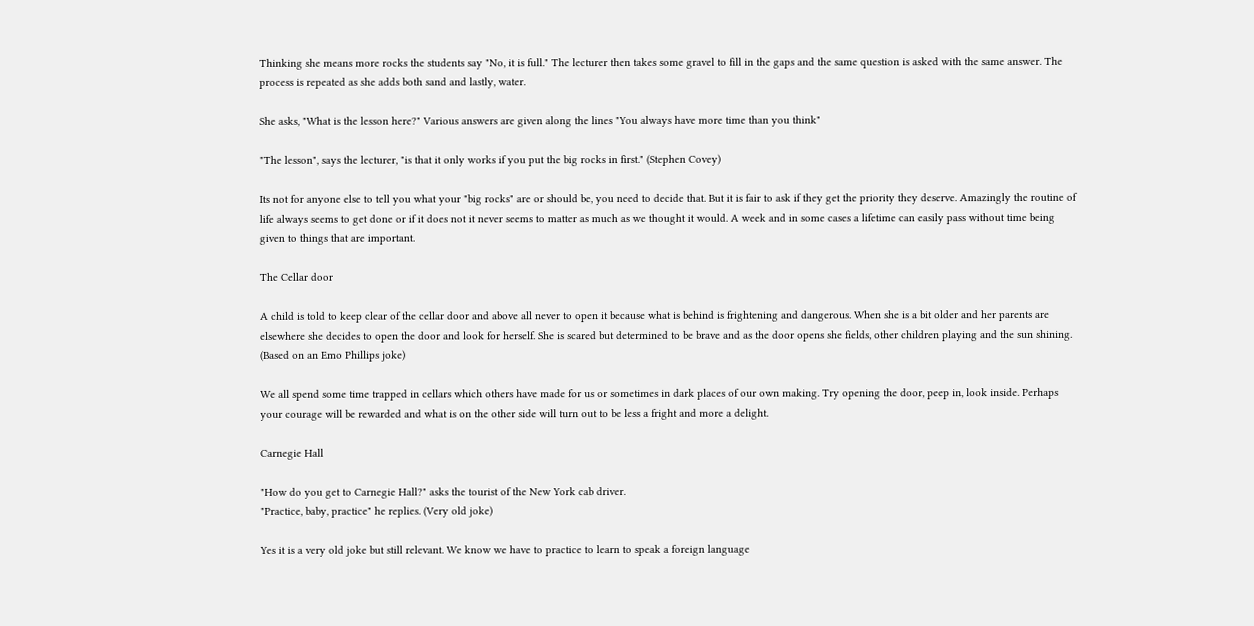Thinking she means more rocks the students say "No, it is full." The lecturer then takes some gravel to fill in the gaps and the same question is asked with the same answer. The process is repeated as she adds both sand and lastly, water.

She asks, "What is the lesson here?" Various answers are given along the lines "You always have more time than you think"

"The lesson", says the lecturer, "is that it only works if you put the big rocks in first." (Stephen Covey)

Its not for anyone else to tell you what your "big rocks" are or should be, you need to decide that. But it is fair to ask if they get the priority they deserve. Amazingly the routine of life always seems to get done or if it does not it never seems to matter as much as we thought it would. A week and in some cases a lifetime can easily pass without time being given to things that are important.

The Cellar door

A child is told to keep clear of the cellar door and above all never to open it because what is behind is frightening and dangerous. When she is a bit older and her parents are elsewhere she decides to open the door and look for herself. She is scared but determined to be brave and as the door opens she fields, other children playing and the sun shining. (Based on an Emo Phillips joke)

We all spend some time trapped in cellars which others have made for us or sometimes in dark places of our own making. Try opening the door, peep in, look inside. Perhaps your courage will be rewarded and what is on the other side will turn out to be less a fright and more a delight.

Carnegie Hall

"How do you get to Carnegie Hall?" asks the tourist of the New York cab driver.
"Practice, baby, practice" he replies. (Very old joke)

Yes it is a very old joke but still relevant. We know we have to practice to learn to speak a foreign language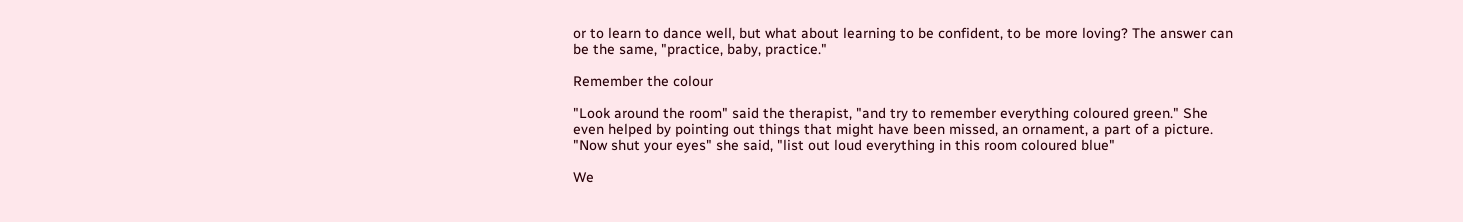or to learn to dance well, but what about learning to be confident, to be more loving? The answer can be the same, "practice, baby, practice."

Remember the colour

"Look around the room" said the therapist, "and try to remember everything coloured green." She even helped by pointing out things that might have been missed, an ornament, a part of a picture. "Now shut your eyes" she said, "list out loud everything in this room coloured blue"

We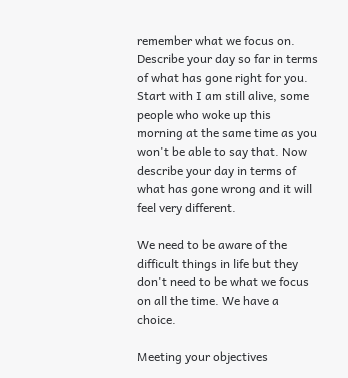remember what we focus on. Describe your day so far in terms of what has gone right for you. Start with I am still alive, some people who woke up this morning at the same time as you won't be able to say that. Now describe your day in terms of what has gone wrong and it will feel very different.

We need to be aware of the difficult things in life but they don't need to be what we focus on all the time. We have a choice.

Meeting your objectives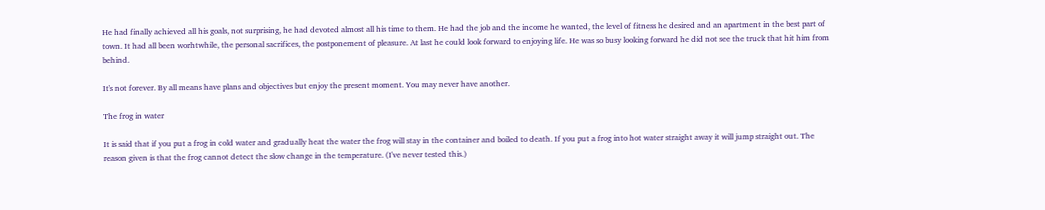He had finally achieved all his goals, not surprising, he had devoted almost all his time to them. He had the job and the income he wanted, the level of fitness he desired and an apartment in the best part of town. It had all been worhtwhile, the personal sacrifices, the postponement of pleasure. At last he could look forward to enjoying life. He was so busy looking forward he did not see the truck that hit him from behind.

It's not forever. By all means have plans and objectives but enjoy the present moment. You may never have another.

The frog in water

It is said that if you put a frog in cold water and gradually heat the water the frog will stay in the container and boiled to death. If you put a frog into hot water straight away it will jump straight out. The reason given is that the frog cannot detect the slow change in the temperature. (I've never tested this.)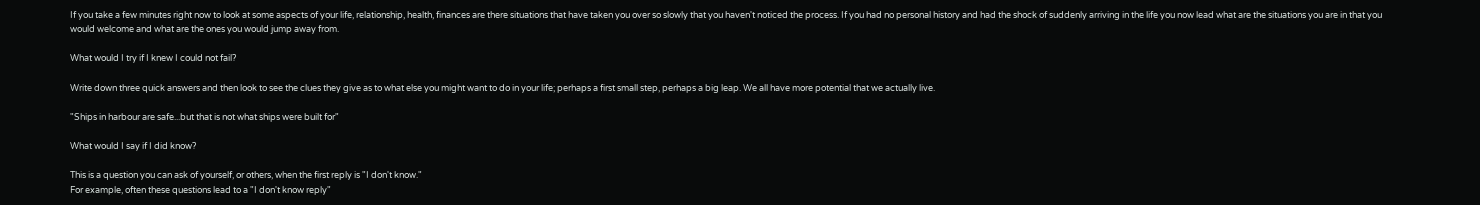If you take a few minutes right now to look at some aspects of your life, relationship, health, finances are there situations that have taken you over so slowly that you haven't noticed the process. If you had no personal history and had the shock of suddenly arriving in the life you now lead what are the situations you are in that you would welcome and what are the ones you would jump away from.

What would I try if I knew I could not fail?

Write down three quick answers and then look to see the clues they give as to what else you might want to do in your life; perhaps a first small step, perhaps a big leap. We all have more potential that we actually live.

"Ships in harbour are safe...but that is not what ships were built for"

What would I say if I did know?

This is a question you can ask of yourself, or others, when the first reply is "I don't know."
For example, often these questions lead to a "I don't know reply"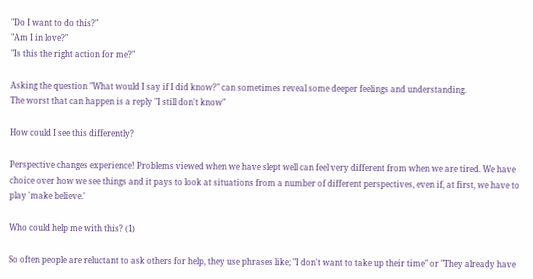"Do I want to do this?"
"Am I in love?"
"Is this the right action for me?"

Asking the question "What would I say if I did know?" can sometimes reveal some deeper feelings and understanding.
The worst that can happen is a reply "I still don't know"

How could I see this differently?

Perspective changes experience! Problems viewed when we have slept well can feel very different from when we are tired. We have choice over how we see things and it pays to look at situations from a number of different perspectives, even if, at first, we have to play 'make believe.'

Who could help me with this? (1)

So often people are reluctant to ask others for help, they use phrases like; "I don't want to take up their time" or "They already have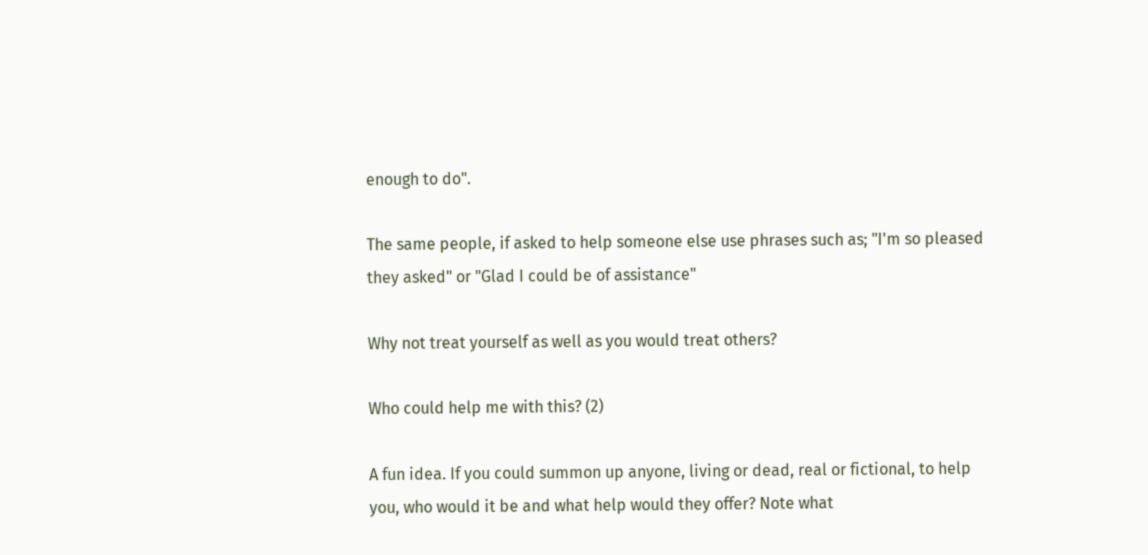enough to do".

The same people, if asked to help someone else use phrases such as; "I'm so pleased they asked" or "Glad I could be of assistance"

Why not treat yourself as well as you would treat others?

Who could help me with this? (2)

A fun idea. If you could summon up anyone, living or dead, real or fictional, to help you, who would it be and what help would they offer? Note what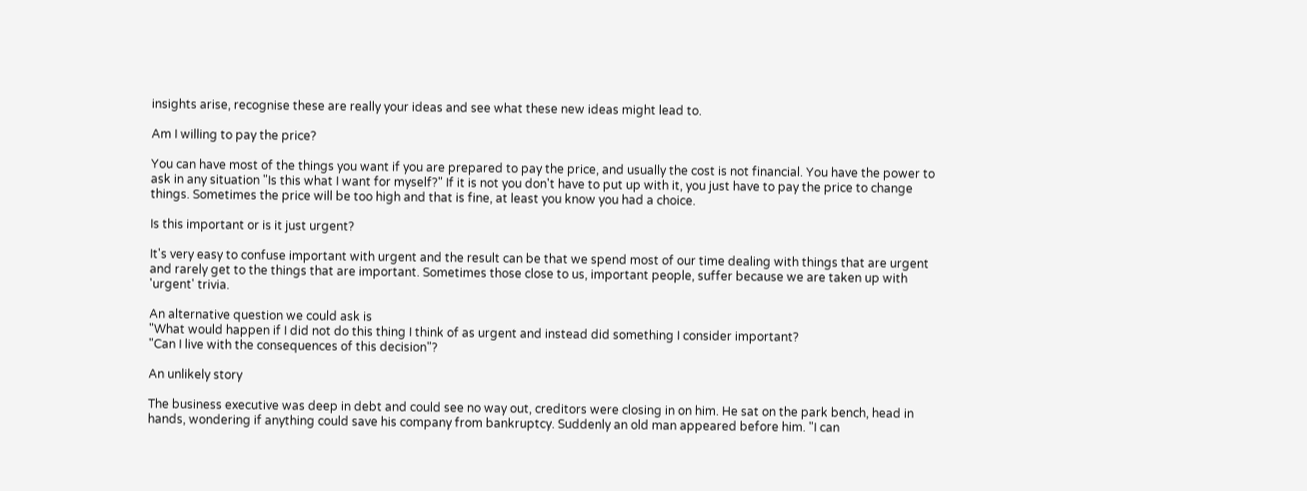insights arise, recognise these are really your ideas and see what these new ideas might lead to.

Am I willing to pay the price?

You can have most of the things you want if you are prepared to pay the price, and usually the cost is not financial. You have the power to ask in any situation "Is this what I want for myself?" If it is not you don't have to put up with it, you just have to pay the price to change things. Sometimes the price will be too high and that is fine, at least you know you had a choice.

Is this important or is it just urgent?

It's very easy to confuse important with urgent and the result can be that we spend most of our time dealing with things that are urgent and rarely get to the things that are important. Sometimes those close to us, important people, suffer because we are taken up with 'urgent' trivia.

An alternative question we could ask is
"What would happen if I did not do this thing I think of as urgent and instead did something I consider important?
"Can I live with the consequences of this decision"?

An unlikely story

The business executive was deep in debt and could see no way out, creditors were closing in on him. He sat on the park bench, head in hands, wondering if anything could save his company from bankruptcy. Suddenly an old man appeared before him. "I can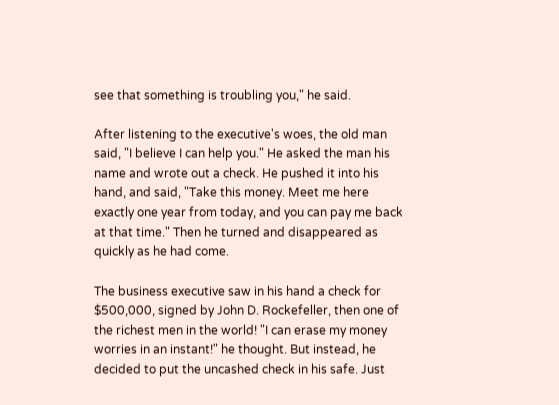see that something is troubling you," he said.

After listening to the executive's woes, the old man said, "I believe I can help you." He asked the man his name and wrote out a check. He pushed it into his hand, and said, "Take this money. Meet me here exactly one year from today, and you can pay me back at that time." Then he turned and disappeared as quickly as he had come.

The business executive saw in his hand a check for $500,000, signed by John D. Rockefeller, then one of the richest men in the world! "I can erase my money worries in an instant!" he thought. But instead, he decided to put the uncashed check in his safe. Just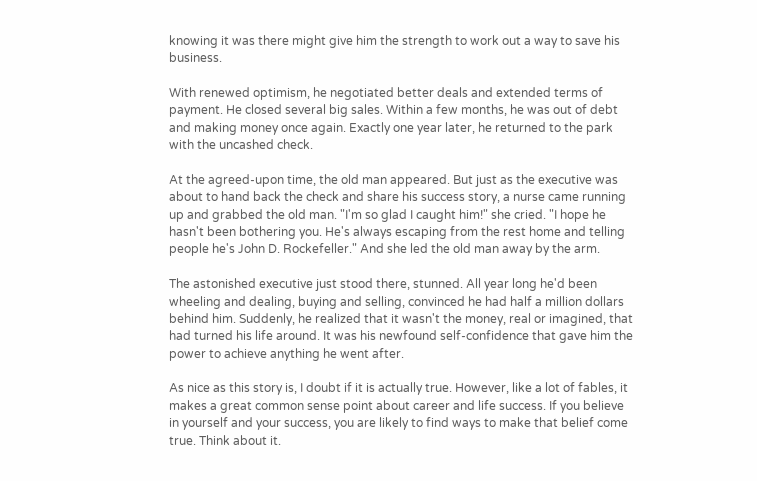knowing it was there might give him the strength to work out a way to save his business.

With renewed optimism, he negotiated better deals and extended terms of payment. He closed several big sales. Within a few months, he was out of debt and making money once again. Exactly one year later, he returned to the park with the uncashed check.

At the agreed-upon time, the old man appeared. But just as the executive was about to hand back the check and share his success story, a nurse came running up and grabbed the old man. "I'm so glad I caught him!" she cried. "I hope he hasn't been bothering you. He's always escaping from the rest home and telling people he's John D. Rockefeller." And she led the old man away by the arm.

The astonished executive just stood there, stunned. All year long he'd been wheeling and dealing, buying and selling, convinced he had half a million dollars behind him. Suddenly, he realized that it wasn't the money, real or imagined, that had turned his life around. It was his newfound self-confidence that gave him the power to achieve anything he went after.

As nice as this story is, I doubt if it is actually true. However, like a lot of fables, it makes a great common sense point about career and life success. If you believe in yourself and your success, you are likely to find ways to make that belief come true. Think about it.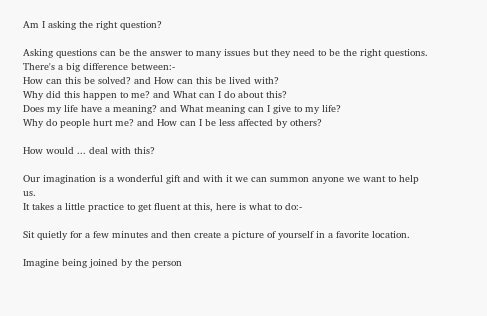Am I asking the right question?

Asking questions can be the answer to many issues but they need to be the right questions. There's a big difference between:-
How can this be solved? and How can this be lived with?
Why did this happen to me? and What can I do about this?
Does my life have a meaning? and What meaning can I give to my life?
Why do people hurt me? and How can I be less affected by others?

How would ... deal with this?

Our imagination is a wonderful gift and with it we can summon anyone we want to help us.
It takes a little practice to get fluent at this, here is what to do:-

Sit quietly for a few minutes and then create a picture of yourself in a favorite location.

Imagine being joined by the person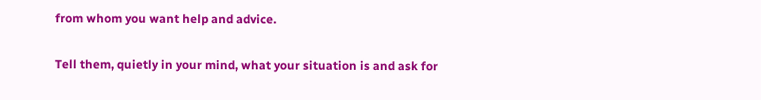from whom you want help and advice.

Tell them, quietly in your mind, what your situation is and ask for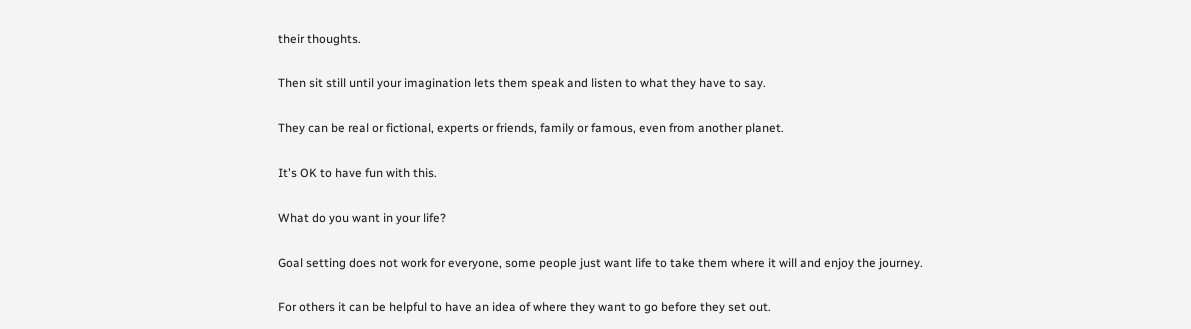their thoughts.

Then sit still until your imagination lets them speak and listen to what they have to say.

They can be real or fictional, experts or friends, family or famous, even from another planet.

It's OK to have fun with this.

What do you want in your life?

Goal setting does not work for everyone, some people just want life to take them where it will and enjoy the journey.

For others it can be helpful to have an idea of where they want to go before they set out.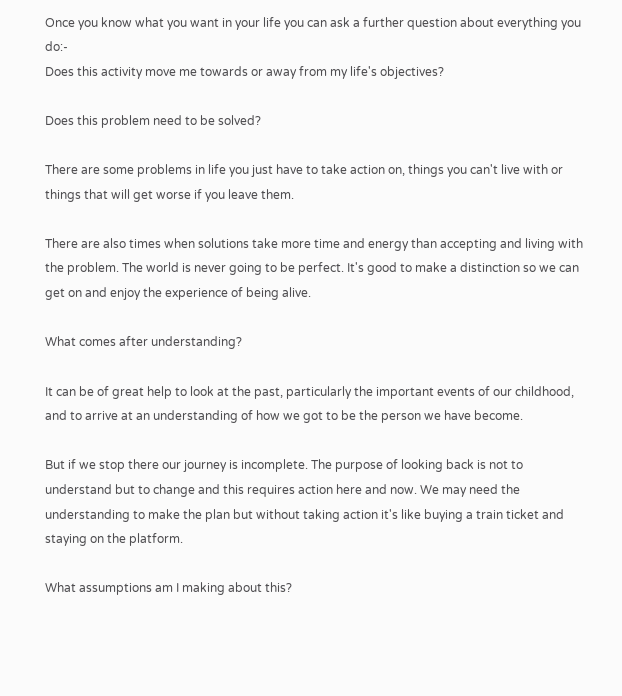Once you know what you want in your life you can ask a further question about everything you do:-
Does this activity move me towards or away from my life's objectives?

Does this problem need to be solved?

There are some problems in life you just have to take action on, things you can't live with or things that will get worse if you leave them.

There are also times when solutions take more time and energy than accepting and living with the problem. The world is never going to be perfect. It's good to make a distinction so we can get on and enjoy the experience of being alive.

What comes after understanding?

It can be of great help to look at the past, particularly the important events of our childhood, and to arrive at an understanding of how we got to be the person we have become.

But if we stop there our journey is incomplete. The purpose of looking back is not to understand but to change and this requires action here and now. We may need the understanding to make the plan but without taking action it's like buying a train ticket and staying on the platform.

What assumptions am I making about this?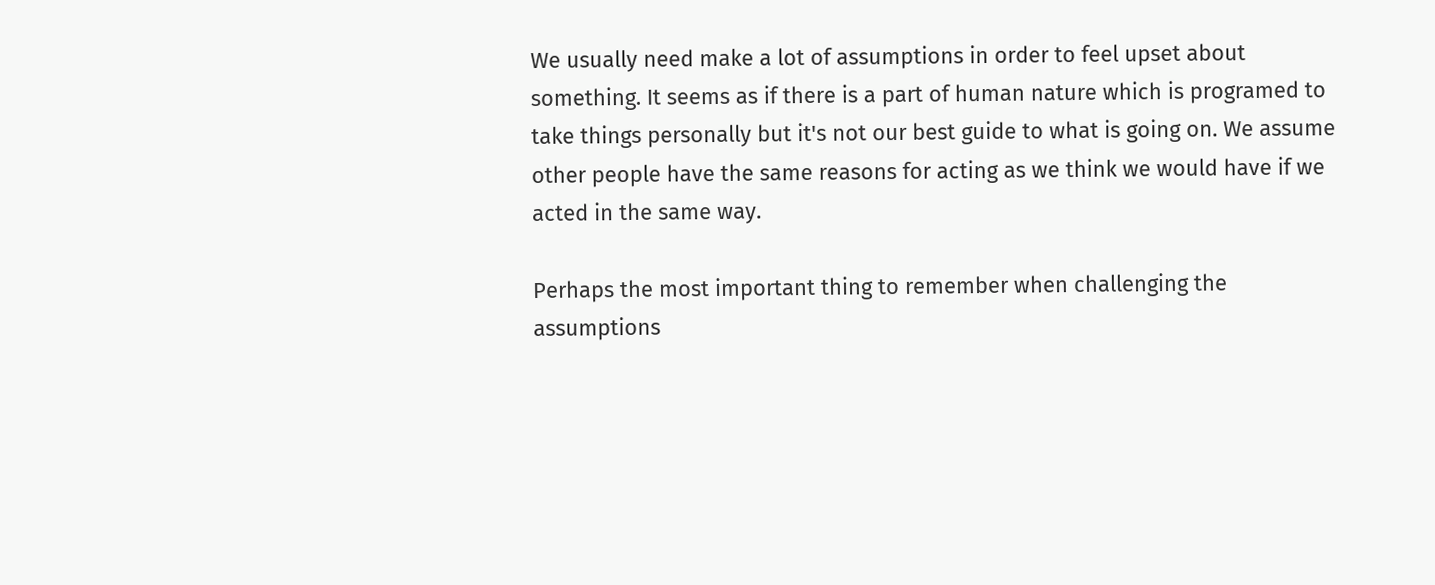We usually need make a lot of assumptions in order to feel upset about something. It seems as if there is a part of human nature which is programed to take things personally but it's not our best guide to what is going on. We assume other people have the same reasons for acting as we think we would have if we acted in the same way.

Perhaps the most important thing to remember when challenging the assumptions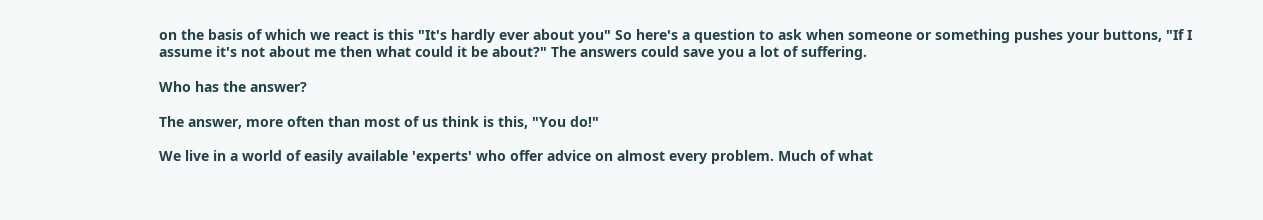on the basis of which we react is this "It's hardly ever about you" So here's a question to ask when someone or something pushes your buttons, "If I assume it's not about me then what could it be about?" The answers could save you a lot of suffering.

Who has the answer?

The answer, more often than most of us think is this, "You do!"

We live in a world of easily available 'experts' who offer advice on almost every problem. Much of what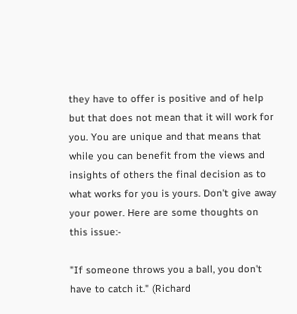they have to offer is positive and of help but that does not mean that it will work for you. You are unique and that means that while you can benefit from the views and insights of others the final decision as to what works for you is yours. Don't give away your power. Here are some thoughts on this issue:-

"If someone throws you a ball, you don't have to catch it." (Richard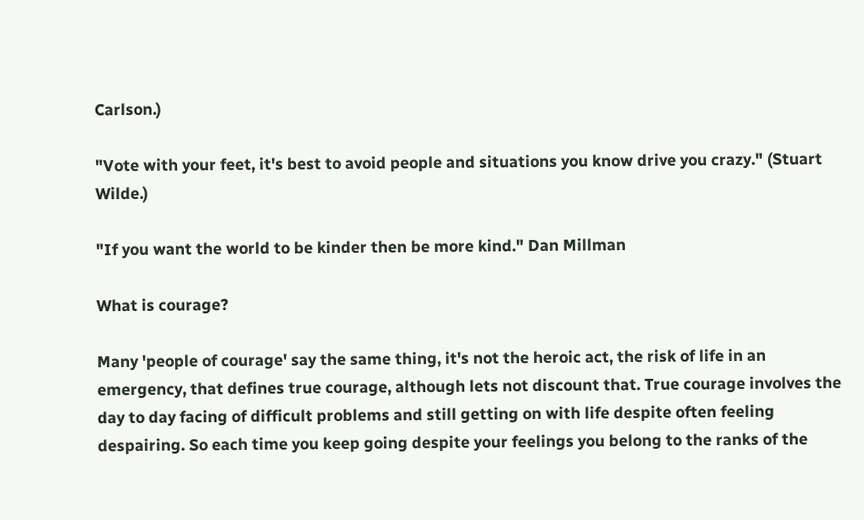Carlson.)

"Vote with your feet, it's best to avoid people and situations you know drive you crazy." (Stuart Wilde.)

"If you want the world to be kinder then be more kind." Dan Millman

What is courage?

Many 'people of courage' say the same thing, it's not the heroic act, the risk of life in an emergency, that defines true courage, although lets not discount that. True courage involves the day to day facing of difficult problems and still getting on with life despite often feeling despairing. So each time you keep going despite your feelings you belong to the ranks of the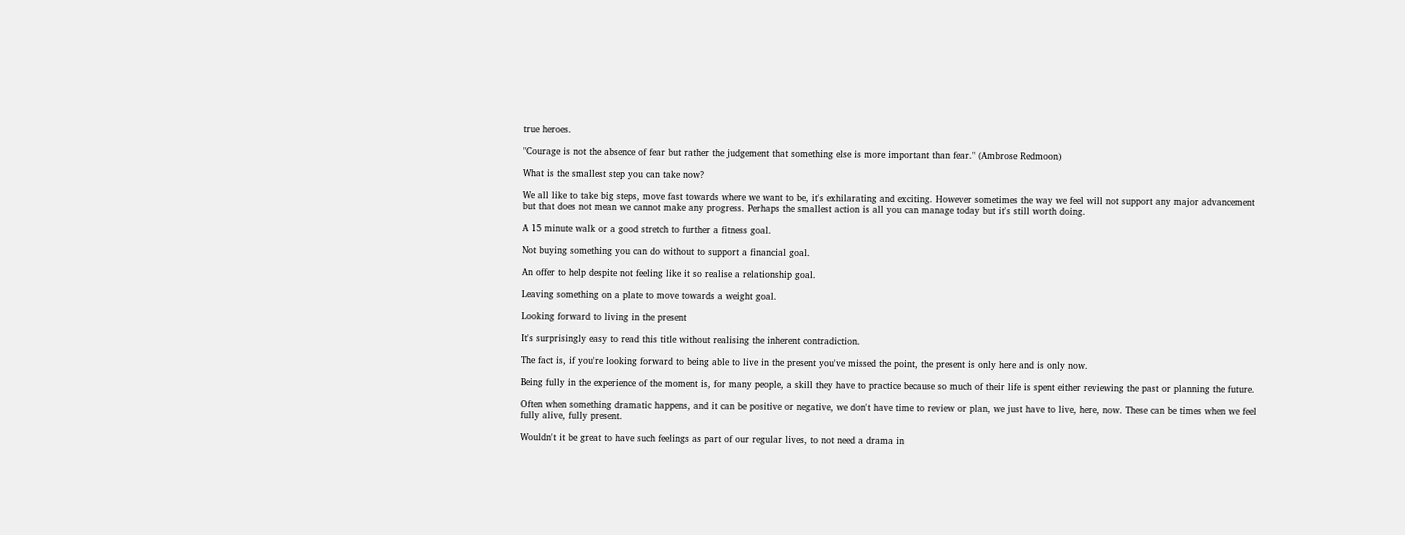true heroes.

"Courage is not the absence of fear but rather the judgement that something else is more important than fear." (Ambrose Redmoon)

What is the smallest step you can take now?

We all like to take big steps, move fast towards where we want to be, it's exhilarating and exciting. However sometimes the way we feel will not support any major advancement but that does not mean we cannot make any progress. Perhaps the smallest action is all you can manage today but it's still worth doing.

A 15 minute walk or a good stretch to further a fitness goal.

Not buying something you can do without to support a financial goal.

An offer to help despite not feeling like it so realise a relationship goal.

Leaving something on a plate to move towards a weight goal.

Looking forward to living in the present

It's surprisingly easy to read this title without realising the inherent contradiction.

The fact is, if you're looking forward to being able to live in the present you've missed the point, the present is only here and is only now.

Being fully in the experience of the moment is, for many people, a skill they have to practice because so much of their life is spent either reviewing the past or planning the future.

Often when something dramatic happens, and it can be positive or negative, we don't have time to review or plan, we just have to live, here, now. These can be times when we feel fully alive, fully present.

Wouldn't it be great to have such feelings as part of our regular lives, to not need a drama in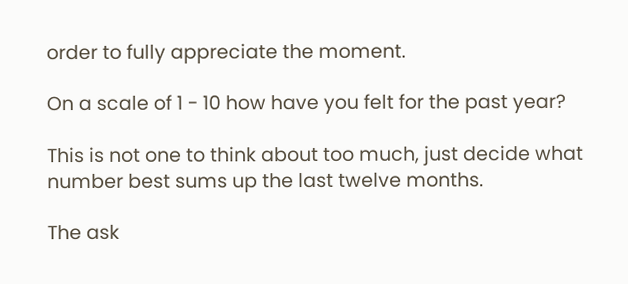order to fully appreciate the moment.

On a scale of 1 - 10 how have you felt for the past year?

This is not one to think about too much, just decide what number best sums up the last twelve months.

The ask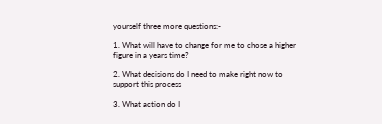yourself three more questions:-

1. What will have to change for me to chose a higher figure in a years time?

2. What decisions do I need to make right now to support this process

3. What action do I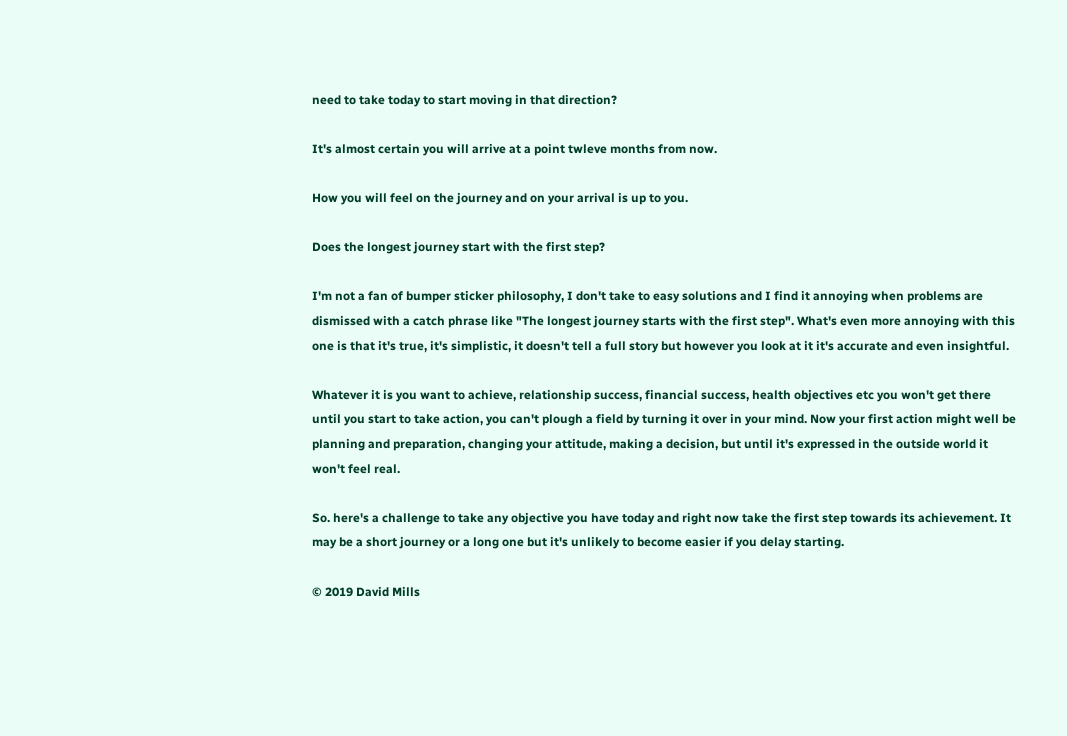need to take today to start moving in that direction?

It's almost certain you will arrive at a point twleve months from now.

How you will feel on the journey and on your arrival is up to you.

Does the longest journey start with the first step?

I'm not a fan of bumper sticker philosophy, I don't take to easy solutions and I find it annoying when problems are dismissed with a catch phrase like "The longest journey starts with the first step". What's even more annoying with this one is that it's true, it's simplistic, it doesn't tell a full story but however you look at it it's accurate and even insightful.

Whatever it is you want to achieve, relationship success, financial success, health objectives etc you won't get there until you start to take action, you can't plough a field by turning it over in your mind. Now your first action might well be planning and preparation, changing your attitude, making a decision, but until it's expressed in the outside world it won't feel real.

So. here's a challenge to take any objective you have today and right now take the first step towards its achievement. It may be a short journey or a long one but it's unlikely to become easier if you delay starting.

© 2019 David Mills